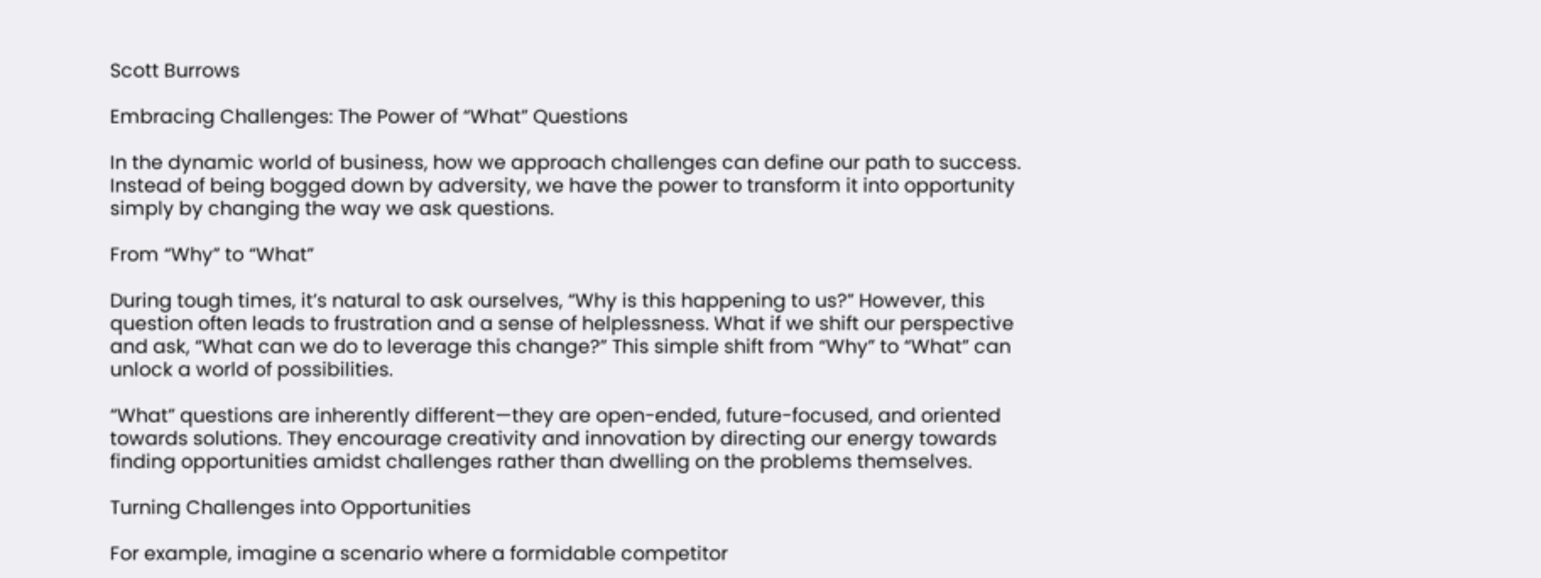Scott Burrows

Embracing Challenges: The Power of “What” Questions

In the dynamic world of business, how we approach challenges can define our path to success. Instead of being bogged down by adversity, we have the power to transform it into opportunity simply by changing the way we ask questions.

From “Why” to “What”

During tough times, it’s natural to ask ourselves, “Why is this happening to us?” However, this question often leads to frustration and a sense of helplessness. What if we shift our perspective and ask, “What can we do to leverage this change?” This simple shift from “Why” to “What” can unlock a world of possibilities.

“What” questions are inherently different—they are open-ended, future-focused, and oriented towards solutions. They encourage creativity and innovation by directing our energy towards finding opportunities amidst challenges rather than dwelling on the problems themselves.

Turning Challenges into Opportunities

For example, imagine a scenario where a formidable competitor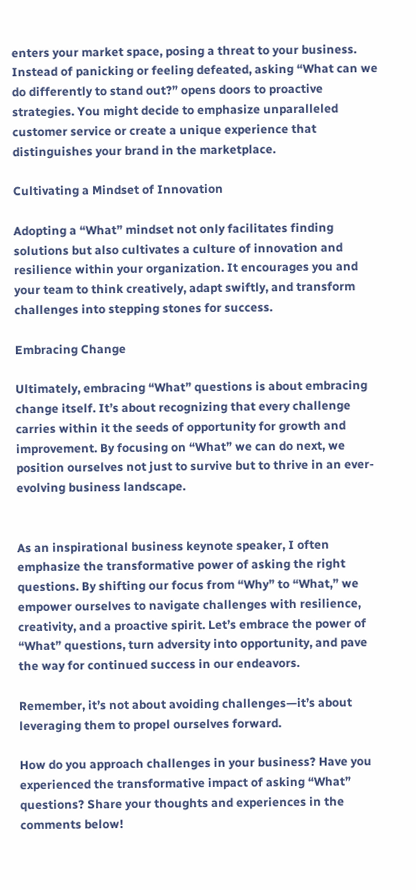enters your market space, posing a threat to your business. Instead of panicking or feeling defeated, asking “What can we do differently to stand out?” opens doors to proactive strategies. You might decide to emphasize unparalleled customer service or create a unique experience that distinguishes your brand in the marketplace.

Cultivating a Mindset of Innovation

Adopting a “What” mindset not only facilitates finding solutions but also cultivates a culture of innovation and resilience within your organization. It encourages you and your team to think creatively, adapt swiftly, and transform challenges into stepping stones for success.

Embracing Change

Ultimately, embracing “What” questions is about embracing change itself. It’s about recognizing that every challenge carries within it the seeds of opportunity for growth and improvement. By focusing on “What” we can do next, we position ourselves not just to survive but to thrive in an ever-evolving business landscape.


As an inspirational business keynote speaker, I often emphasize the transformative power of asking the right questions. By shifting our focus from “Why” to “What,” we empower ourselves to navigate challenges with resilience, creativity, and a proactive spirit. Let’s embrace the power of “What” questions, turn adversity into opportunity, and pave the way for continued success in our endeavors.

Remember, it’s not about avoiding challenges—it’s about leveraging them to propel ourselves forward.

How do you approach challenges in your business? Have you experienced the transformative impact of asking “What” questions? Share your thoughts and experiences in the comments below!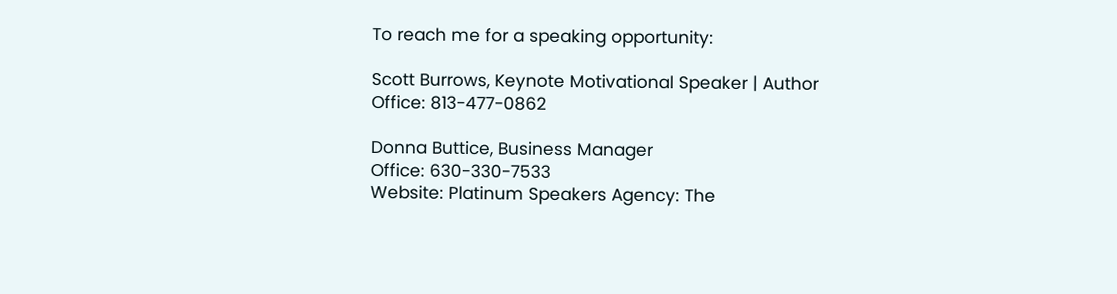To reach me for a speaking opportunity:

Scott Burrows, Keynote Motivational Speaker | Author
Office: 813-477-0862

Donna Buttice, Business Manager
Office: 630-330-7533
Website: Platinum Speakers Agency: The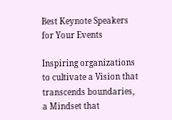Best Keynote Speakers for Your Events

Inspiring organizations to cultivate a Vision that transcends boundaries, a Mindset that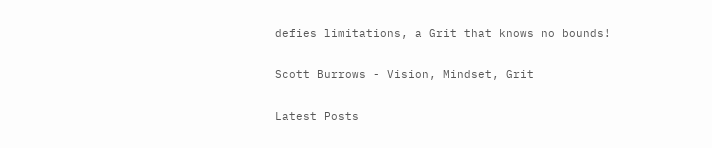defies limitations, a Grit that knows no bounds!

Scott Burrows - Vision, Mindset, Grit

Latest Posts